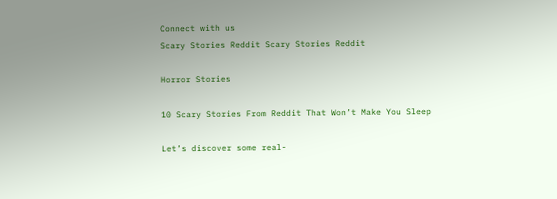Connect with us
Scary Stories Reddit Scary Stories Reddit

Horror Stories

10 Scary Stories From Reddit That Won’t Make You Sleep

Let’s discover some real-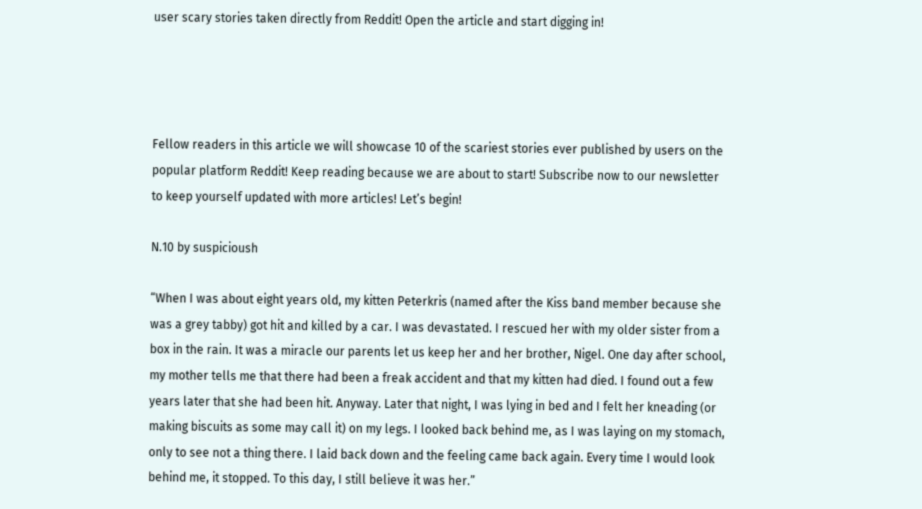user scary stories taken directly from Reddit! Open the article and start digging in!




Fellow readers in this article we will showcase 10 of the scariest stories ever published by users on the popular platform Reddit! Keep reading because we are about to start! Subscribe now to our newsletter to keep yourself updated with more articles! Let’s begin!

N.10 by suspicioush

“When I was about eight years old, my kitten Peterkris (named after the Kiss band member because she was a grey tabby) got hit and killed by a car. I was devastated. I rescued her with my older sister from a box in the rain. It was a miracle our parents let us keep her and her brother, Nigel. One day after school, my mother tells me that there had been a freak accident and that my kitten had died. I found out a few years later that she had been hit. Anyway. Later that night, I was lying in bed and I felt her kneading (or making biscuits as some may call it) on my legs. I looked back behind me, as I was laying on my stomach, only to see not a thing there. I laid back down and the feeling came back again. Every time I would look behind me, it stopped. To this day, I still believe it was her.”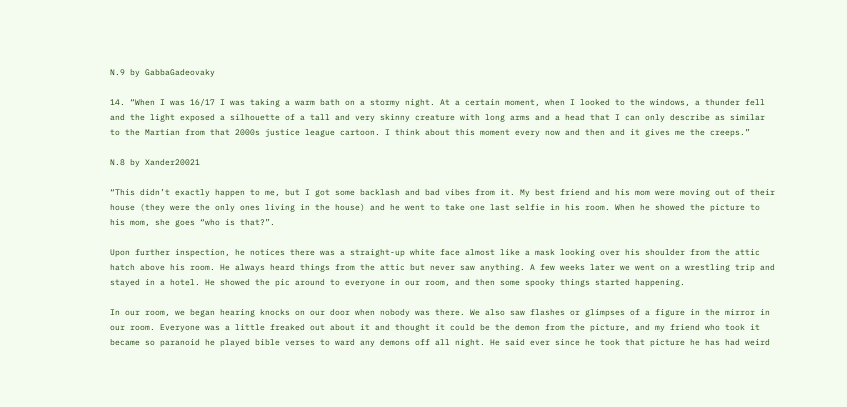N.9 by GabbaGadeovaky

14. “When I was 16/17 I was taking a warm bath on a stormy night. At a certain moment, when I looked to the windows, a thunder fell and the light exposed a silhouette of a tall and very skinny creature with long arms and a head that I can only describe as similar to the Martian from that 2000s justice league cartoon. I think about this moment every now and then and it gives me the creeps.”

N.8 by Xander20021

“This didn’t exactly happen to me, but I got some backlash and bad vibes from it. My best friend and his mom were moving out of their house (they were the only ones living in the house) and he went to take one last selfie in his room. When he showed the picture to his mom, she goes “who is that?”.

Upon further inspection, he notices there was a straight-up white face almost like a mask looking over his shoulder from the attic hatch above his room. He always heard things from the attic but never saw anything. A few weeks later we went on a wrestling trip and stayed in a hotel. He showed the pic around to everyone in our room, and then some spooky things started happening.

In our room, we began hearing knocks on our door when nobody was there. We also saw flashes or glimpses of a figure in the mirror in our room. Everyone was a little freaked out about it and thought it could be the demon from the picture, and my friend who took it became so paranoid he played bible verses to ward any demons off all night. He said ever since he took that picture he has had weird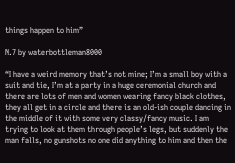things happen to him”

N.7 by waterbottleman8000

“I have a weird memory that’s not mine; I’m a small boy with a suit and tie, I’m at a party in a huge ceremonial church and there are lots of men and women wearing fancy black clothes, they all get in a circle and there is an old-ish couple dancing in the middle of it with some very classy/fancy music. I am trying to look at them through people’s legs, but suddenly the man falls, no gunshots no one did anything to him and then the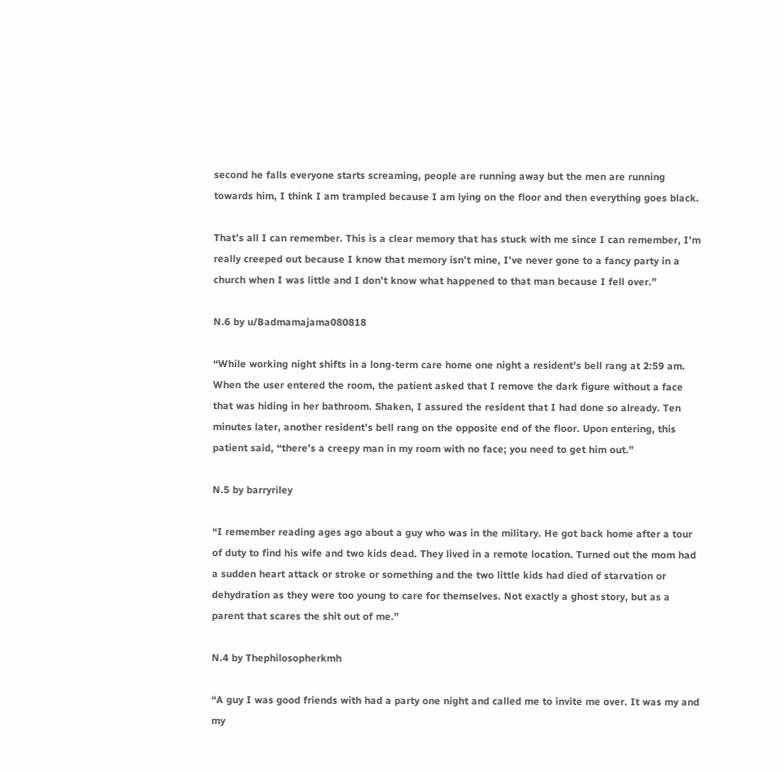second he falls everyone starts screaming, people are running away but the men are running towards him, I think I am trampled because I am lying on the floor and then everything goes black.

That’s all I can remember. This is a clear memory that has stuck with me since I can remember, I’m really creeped out because I know that memory isn’t mine, I’ve never gone to a fancy party in a church when I was little and I don’t know what happened to that man because I fell over.”

N.6 by u/Badmamajama080818

“While working night shifts in a long-term care home one night a resident’s bell rang at 2:59 am. When the user entered the room, the patient asked that I remove the dark figure without a face that was hiding in her bathroom. Shaken, I assured the resident that I had done so already. Ten minutes later, another resident’s bell rang on the opposite end of the floor. Upon entering, this patient said, “there’s a creepy man in my room with no face; you need to get him out.”

N.5 by barryriley

“I remember reading ages ago about a guy who was in the military. He got back home after a tour of duty to find his wife and two kids dead. They lived in a remote location. Turned out the mom had a sudden heart attack or stroke or something and the two little kids had died of starvation or dehydration as they were too young to care for themselves. Not exactly a ghost story, but as a parent that scares the shit out of me.”

N.4 by Thephilosopherkmh

“A guy I was good friends with had a party one night and called me to invite me over. It was my and my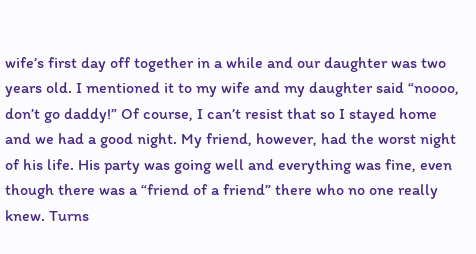wife’s first day off together in a while and our daughter was two years old. I mentioned it to my wife and my daughter said “noooo, don’t go daddy!” Of course, I can’t resist that so I stayed home and we had a good night. My friend, however, had the worst night of his life. His party was going well and everything was fine, even though there was a “friend of a friend” there who no one really knew. Turns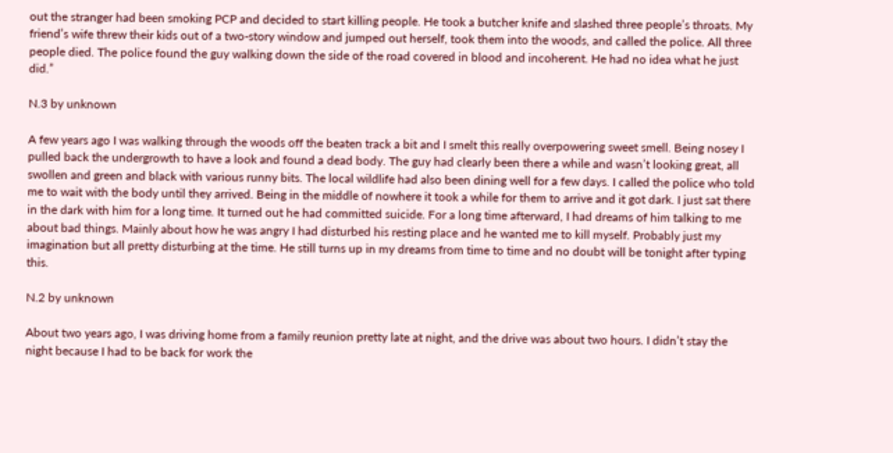out the stranger had been smoking PCP and decided to start killing people. He took a butcher knife and slashed three people’s throats. My friend’s wife threw their kids out of a two-story window and jumped out herself, took them into the woods, and called the police. All three people died. The police found the guy walking down the side of the road covered in blood and incoherent. He had no idea what he just did.”

N.3 by unknown

A few years ago I was walking through the woods off the beaten track a bit and I smelt this really overpowering sweet smell. Being nosey I pulled back the undergrowth to have a look and found a dead body. The guy had clearly been there a while and wasn’t looking great, all swollen and green and black with various runny bits. The local wildlife had also been dining well for a few days. I called the police who told me to wait with the body until they arrived. Being in the middle of nowhere it took a while for them to arrive and it got dark. I just sat there in the dark with him for a long time. It turned out he had committed suicide. For a long time afterward, I had dreams of him talking to me about bad things. Mainly about how he was angry I had disturbed his resting place and he wanted me to kill myself. Probably just my imagination but all pretty disturbing at the time. He still turns up in my dreams from time to time and no doubt will be tonight after typing this.

N.2 by unknown

About two years ago, I was driving home from a family reunion pretty late at night, and the drive was about two hours. I didn’t stay the night because I had to be back for work the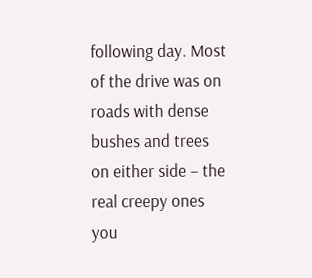following day. Most of the drive was on roads with dense bushes and trees on either side – the real creepy ones you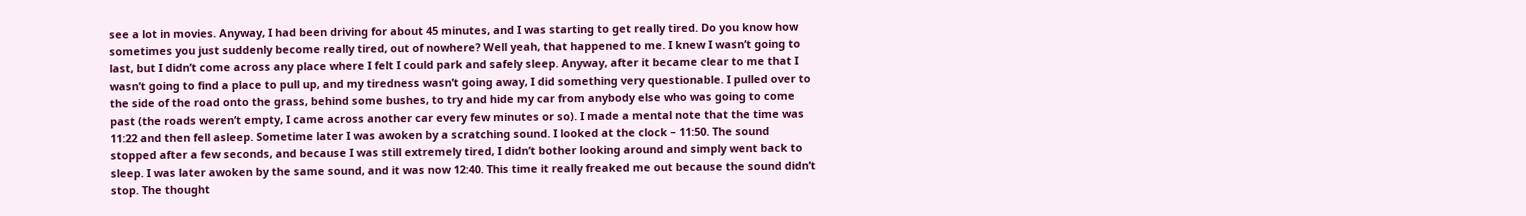see a lot in movies. Anyway, I had been driving for about 45 minutes, and I was starting to get really tired. Do you know how sometimes you just suddenly become really tired, out of nowhere? Well yeah, that happened to me. I knew I wasn’t going to last, but I didn’t come across any place where I felt I could park and safely sleep. Anyway, after it became clear to me that I wasn’t going to find a place to pull up, and my tiredness wasn’t going away, I did something very questionable. I pulled over to the side of the road onto the grass, behind some bushes, to try and hide my car from anybody else who was going to come past (the roads weren’t empty, I came across another car every few minutes or so). I made a mental note that the time was 11:22 and then fell asleep. Sometime later I was awoken by a scratching sound. I looked at the clock – 11:50. The sound stopped after a few seconds, and because I was still extremely tired, I didn’t bother looking around and simply went back to sleep. I was later awoken by the same sound, and it was now 12:40. This time it really freaked me out because the sound didn’t stop. The thought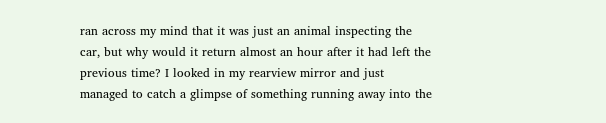ran across my mind that it was just an animal inspecting the car, but why would it return almost an hour after it had left the previous time? I looked in my rearview mirror and just managed to catch a glimpse of something running away into the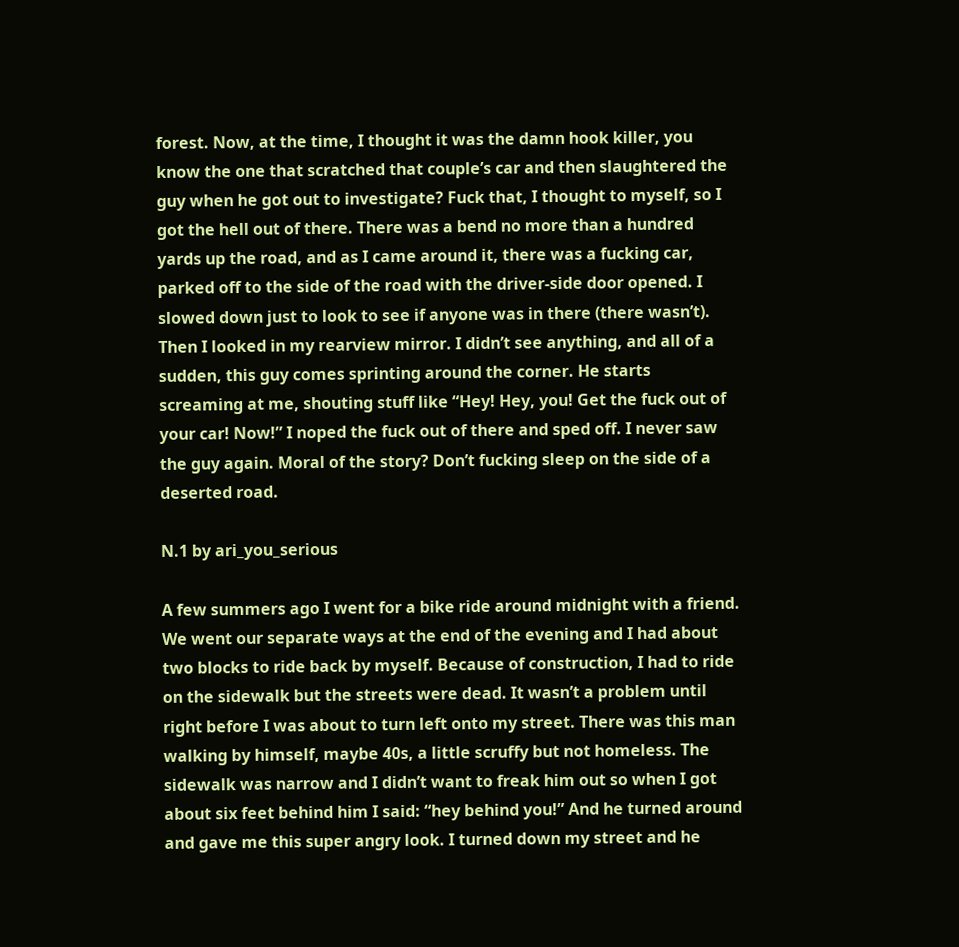forest. Now, at the time, I thought it was the damn hook killer, you know the one that scratched that couple’s car and then slaughtered the guy when he got out to investigate? Fuck that, I thought to myself, so I got the hell out of there. There was a bend no more than a hundred yards up the road, and as I came around it, there was a fucking car, parked off to the side of the road with the driver-side door opened. I slowed down just to look to see if anyone was in there (there wasn’t). Then I looked in my rearview mirror. I didn’t see anything, and all of a sudden, this guy comes sprinting around the corner. He starts screaming at me, shouting stuff like “Hey! Hey, you! Get the fuck out of your car! Now!” I noped the fuck out of there and sped off. I never saw the guy again. Moral of the story? Don’t fucking sleep on the side of a deserted road.

N.1 by ari_you_serious

A few summers ago I went for a bike ride around midnight with a friend. We went our separate ways at the end of the evening and I had about two blocks to ride back by myself. Because of construction, I had to ride on the sidewalk but the streets were dead. It wasn’t a problem until right before I was about to turn left onto my street. There was this man walking by himself, maybe 40s, a little scruffy but not homeless. The sidewalk was narrow and I didn’t want to freak him out so when I got about six feet behind him I said: “hey behind you!” And he turned around and gave me this super angry look. I turned down my street and he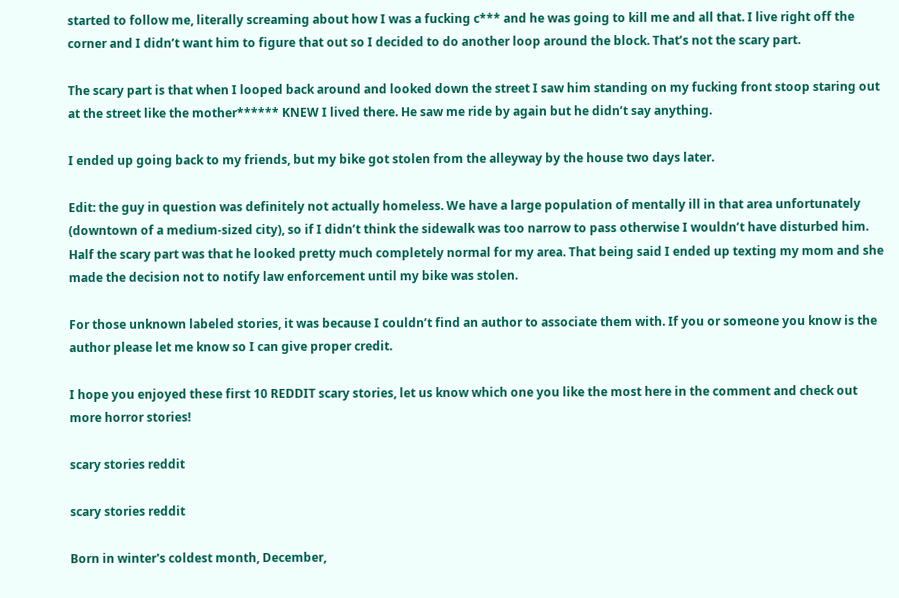started to follow me, literally screaming about how I was a fucking c*** and he was going to kill me and all that. I live right off the corner and I didn’t want him to figure that out so I decided to do another loop around the block. That’s not the scary part.

The scary part is that when I looped back around and looked down the street I saw him standing on my fucking front stoop staring out at the street like the mother****** KNEW I lived there. He saw me ride by again but he didn’t say anything.

I ended up going back to my friends, but my bike got stolen from the alleyway by the house two days later.

Edit: the guy in question was definitely not actually homeless. We have a large population of mentally ill in that area unfortunately (downtown of a medium-sized city), so if I didn’t think the sidewalk was too narrow to pass otherwise I wouldn’t have disturbed him. Half the scary part was that he looked pretty much completely normal for my area. That being said I ended up texting my mom and she made the decision not to notify law enforcement until my bike was stolen.

For those unknown labeled stories, it was because I couldn’t find an author to associate them with. If you or someone you know is the author please let me know so I can give proper credit.

I hope you enjoyed these first 10 REDDIT scary stories, let us know which one you like the most here in the comment and check out more horror stories!

scary stories reddit

scary stories reddit

Born in winter's coldest month, December,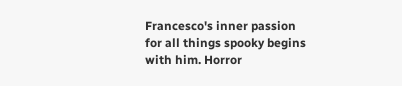Francesco's inner passion for all things spooky begins with him. Horror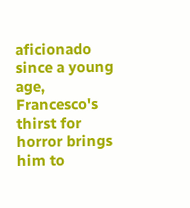aficionado since a young age, Francesco's thirst for horror brings him to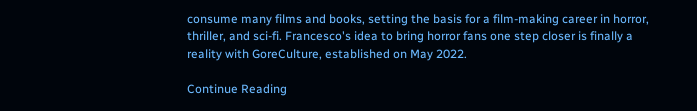consume many films and books, setting the basis for a film-making career in horror, thriller, and sci-fi. Francesco's idea to bring horror fans one step closer is finally a reality with GoreCulture, established on May 2022.

Continue Reading